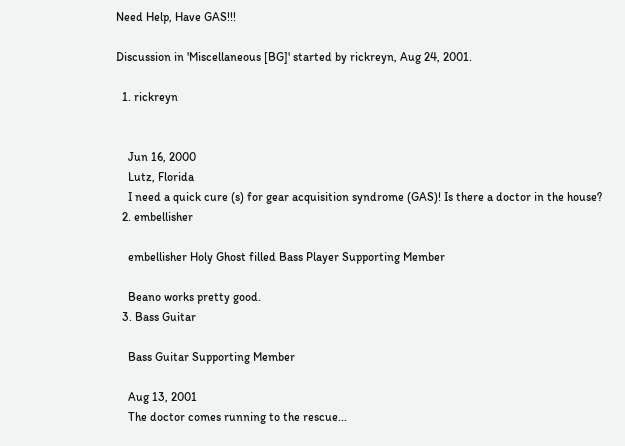Need Help, Have GAS!!!

Discussion in 'Miscellaneous [BG]' started by rickreyn, Aug 24, 2001.

  1. rickreyn


    Jun 16, 2000
    Lutz, Florida
    I need a quick cure (s) for gear acquisition syndrome (GAS)! Is there a doctor in the house?
  2. embellisher

    embellisher Holy Ghost filled Bass Player Supporting Member

    Beano works pretty good.
  3. Bass Guitar

    Bass Guitar Supporting Member

    Aug 13, 2001
    The doctor comes running to the rescue...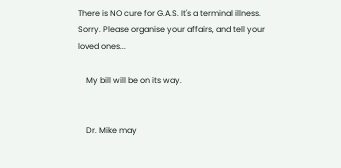There is NO cure for G.A.S. It's a terminal illness. Sorry. Please organise your affairs, and tell your loved ones...

    My bill will be on its way.


    Dr. Mike may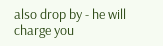also drop by - he will charge you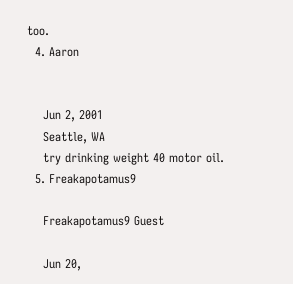too.
  4. Aaron


    Jun 2, 2001
    Seattle, WA
    try drinking weight 40 motor oil.
  5. Freakapotamus9

    Freakapotamus9 Guest

    Jun 20,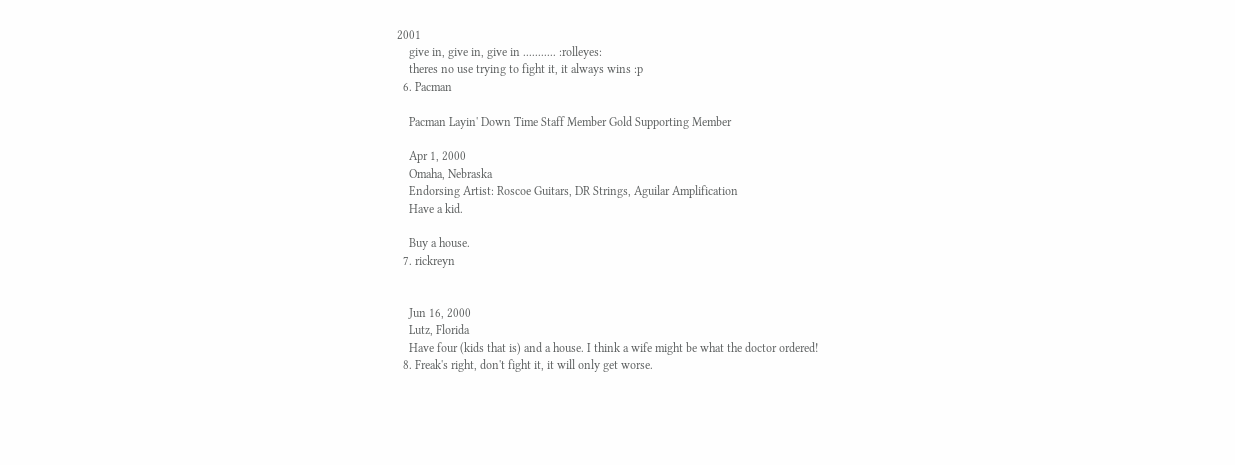2001
    give in, give in, give in ........... :rolleyes:
    theres no use trying to fight it, it always wins :p
  6. Pacman

    Pacman Layin' Down Time Staff Member Gold Supporting Member

    Apr 1, 2000
    Omaha, Nebraska
    Endorsing Artist: Roscoe Guitars, DR Strings, Aguilar Amplification
    Have a kid.

    Buy a house.
  7. rickreyn


    Jun 16, 2000
    Lutz, Florida
    Have four (kids that is) and a house. I think a wife might be what the doctor ordered!
  8. Freak's right, don't fight it, it will only get worse.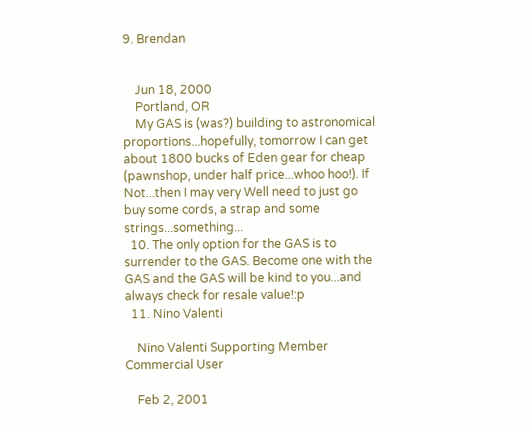9. Brendan


    Jun 18, 2000
    Portland, OR
    My GAS is (was?) building to astronomical proportions...hopefully, tomorrow I can get about 1800 bucks of Eden gear for cheap (pawnshop, under half price...whoo hoo!). If Not...then I may very Well need to just go buy some cords, a strap and some strings...something...
  10. The only option for the GAS is to surrender to the GAS. Become one with the GAS and the GAS will be kind to you...and always check for resale value!:p
  11. Nino Valenti

    Nino Valenti Supporting Member Commercial User

    Feb 2, 2001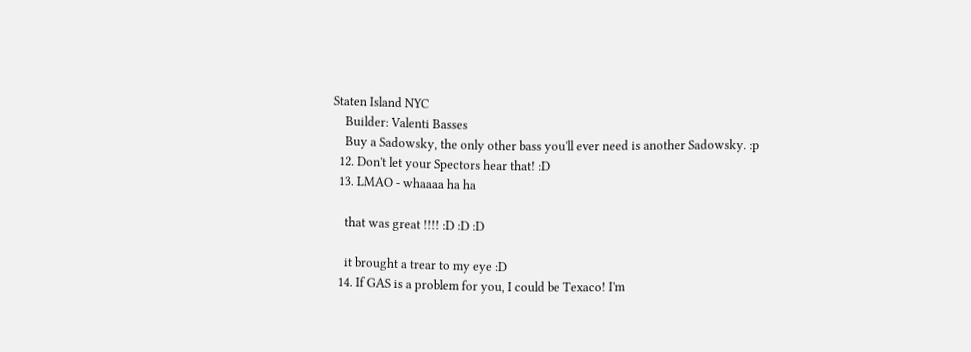Staten Island NYC
    Builder: Valenti Basses
    Buy a Sadowsky, the only other bass you'll ever need is another Sadowsky. :p
  12. Don't let your Spectors hear that! :D
  13. LMAO - whaaaa ha ha

    that was great !!!! :D :D :D

    it brought a trear to my eye :D
  14. If GAS is a problem for you, I could be Texaco! I'm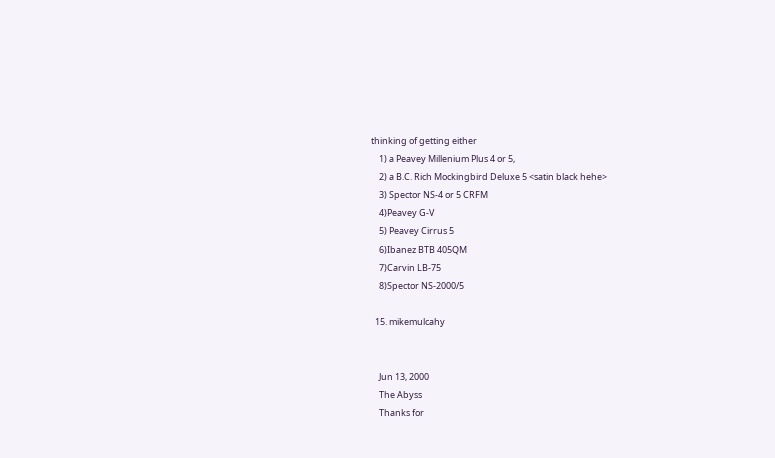thinking of getting either
    1) a Peavey Millenium Plus 4 or 5,
    2) a B.C. Rich Mockingbird Deluxe 5 <satin black hehe>
    3) Spector NS-4 or 5 CRFM
    4)Peavey G-V
    5) Peavey Cirrus 5
    6)Ibanez BTB 405QM
    7)Carvin LB-75
    8)Spector NS-2000/5

  15. mikemulcahy


    Jun 13, 2000
    The Abyss
    Thanks for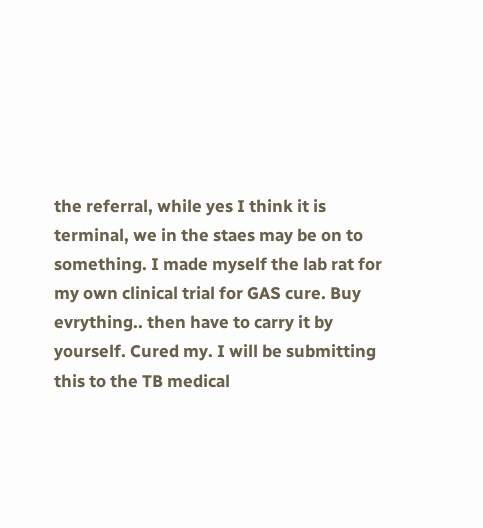the referral, while yes I think it is terminal, we in the staes may be on to something. I made myself the lab rat for my own clinical trial for GAS cure. Buy evrything.. then have to carry it by yourself. Cured my. I will be submitting this to the TB medical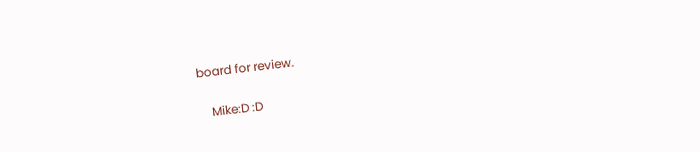board for review.

    Mike:D :D